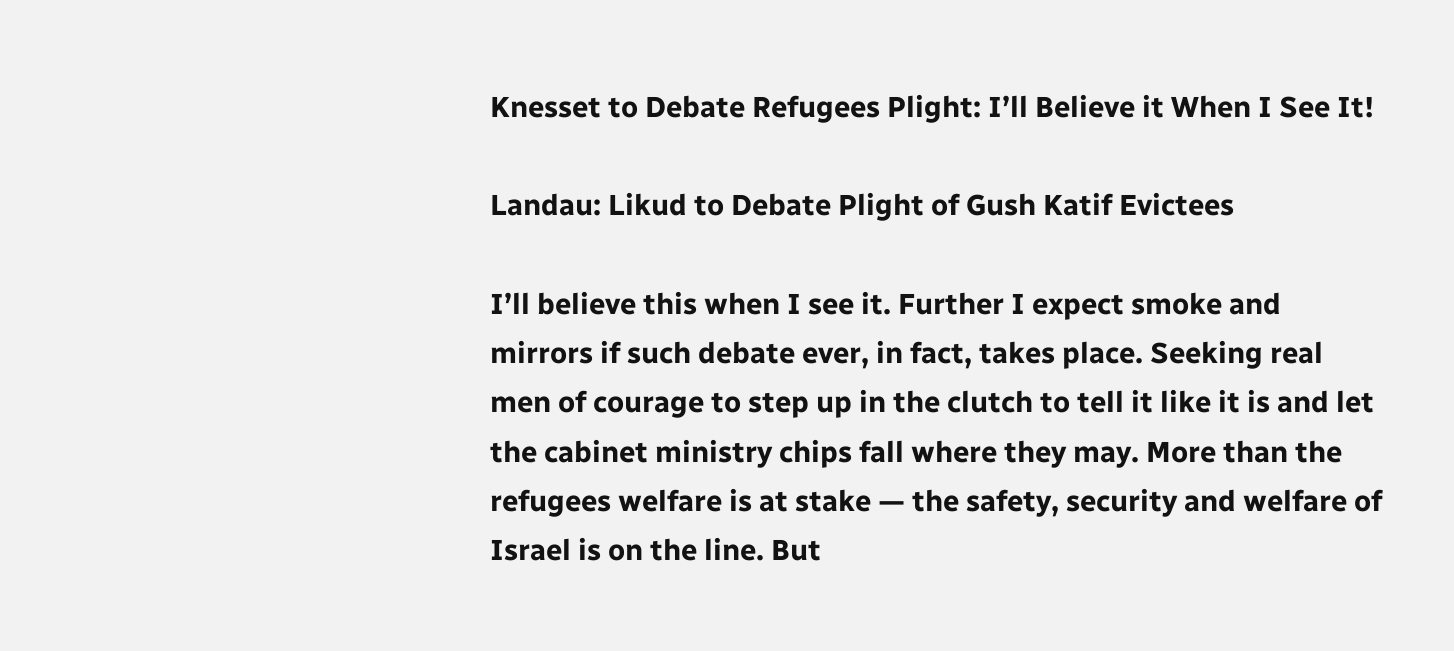Knesset to Debate Refugees Plight: I’ll Believe it When I See It!

Landau: Likud to Debate Plight of Gush Katif Evictees

I’ll believe this when I see it. Further I expect smoke and mirrors if such debate ever, in fact, takes place. Seeking real men of courage to step up in the clutch to tell it like it is and let the cabinet ministry chips fall where they may. More than the refugees welfare is at stake — the safety, security and welfare of Israel is on the line. But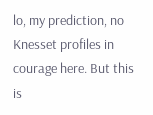lo, my prediction, no Knesset profiles in courage here. But this is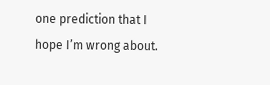one prediction that I hope I’m wrong about.